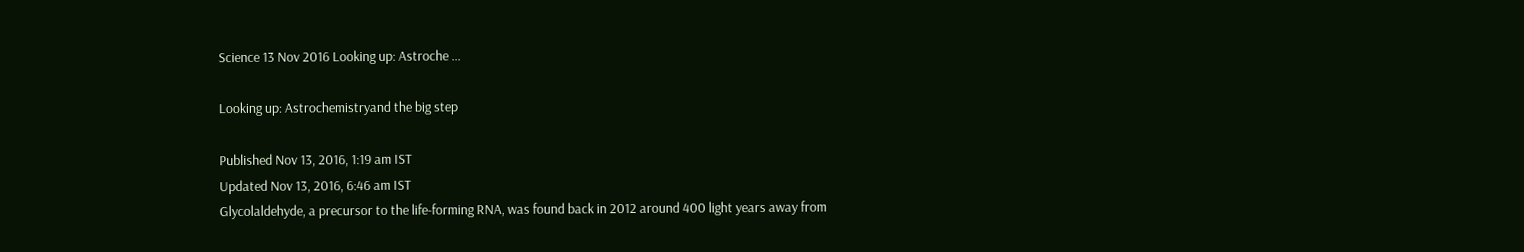Science 13 Nov 2016 Looking up: Astroche ...

Looking up: Astrochemistryand the big step

Published Nov 13, 2016, 1:19 am IST
Updated Nov 13, 2016, 6:46 am IST
Glycolaldehyde, a precursor to the life-forming RNA, was found back in 2012 around 400 light years away from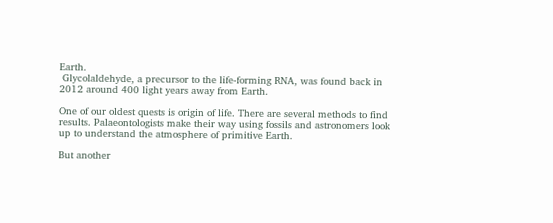Earth.
 Glycolaldehyde, a precursor to the life-forming RNA, was found back in 2012 around 400 light years away from Earth.

One of our oldest quests is origin of life. There are several methods to find results. Palaeontologists make their way using fossils and astronomers look up to understand the atmosphere of primitive Earth.

But another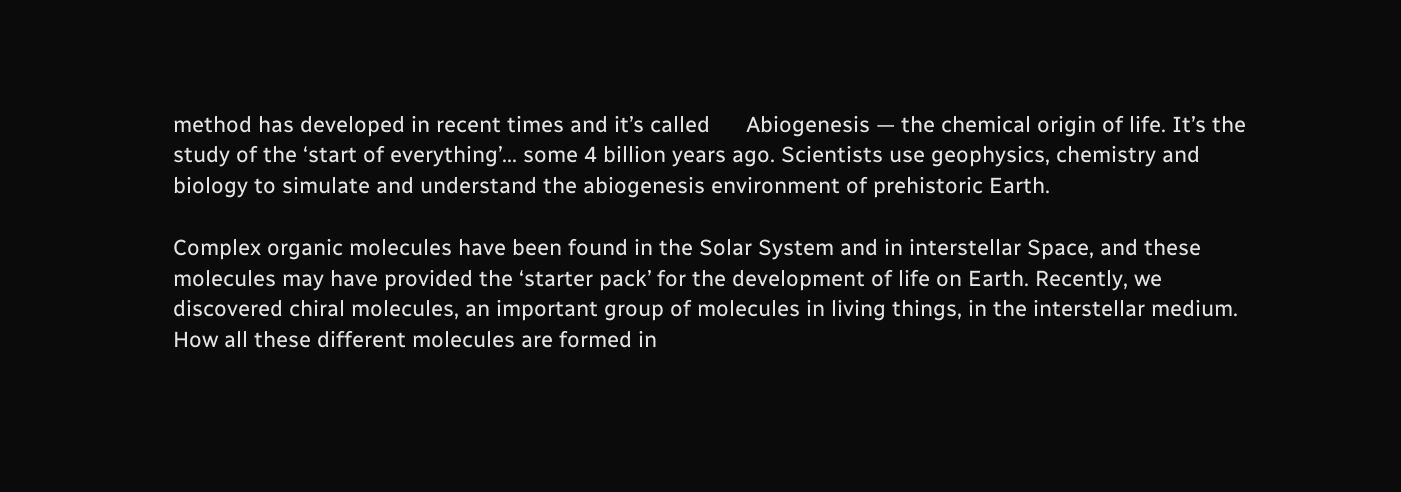method has developed in recent times and it’s called      Abiogenesis — the chemical origin of life. It’s the study of the ‘start of everything’... some 4 billion years ago. Scientists use geophysics, chemistry and biology to simulate and understand the abiogenesis environment of prehistoric Earth.

Complex organic molecules have been found in the Solar System and in interstellar Space, and these molecules may have provided the ‘starter pack’ for the development of life on Earth. Recently, we discovered chiral molecules, an important group of molecules in living things, in the interstellar medium. How all these different molecules are formed in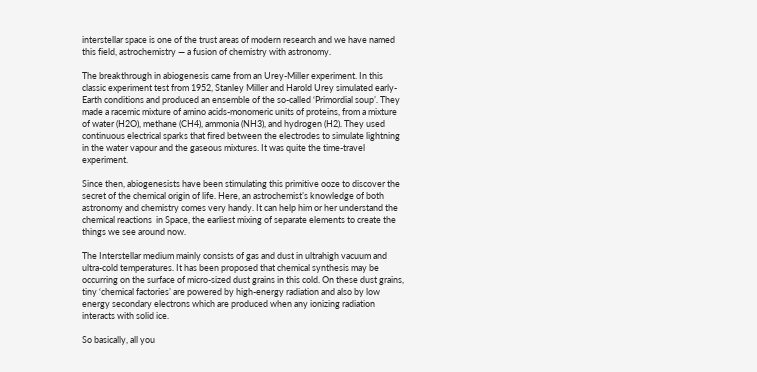interstellar space is one of the trust areas of modern research and we have named this field, astrochemistry — a fusion of chemistry with astronomy.

The breakthrough in abiogenesis came from an Urey-Miller experiment. In this classic experiment test from 1952, Stanley Miller and Harold Urey simulated early-Earth conditions and produced an ensemble of the so-called ‘Primordial soup’. They made a racemic mixture of amino acids-monomeric units of proteins, from a mixture of water (H2O), methane (CH4), ammonia (NH3), and hydrogen (H2). They used continuous electrical sparks that fired between the electrodes to simulate lightning in the water vapour and the gaseous mixtures. It was quite the time-travel experiment.

Since then, abiogenesists have been stimulating this primitive ooze to discover the secret of the chemical origin of life. Here, an astrochemist’s knowledge of both astronomy and chemistry comes very handy. It can help him or her understand the chemical reactions  in Space, the earliest mixing of separate elements to create the things we see around now.

The Interstellar medium mainly consists of gas and dust in ultrahigh vacuum and ultra-cold temperatures. It has been proposed that chemical synthesis may be occurring on the surface of micro-sized dust grains in this cold. On these dust grains, tiny ‘chemical factories’ are powered by high-energy radiation and also by low energy secondary electrons which are produced when any ionizing radiation interacts with solid ice.

So basically, all you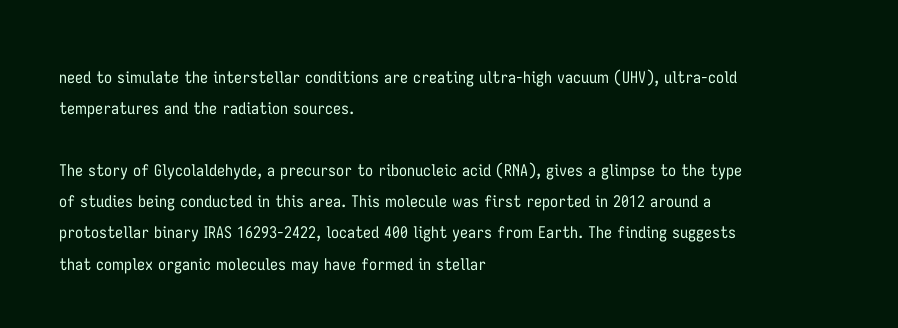need to simulate the interstellar conditions are creating ultra-high vacuum (UHV), ultra-cold temperatures and the radiation sources.

The story of Glycolaldehyde, a precursor to ribonucleic acid (RNA), gives a glimpse to the type of studies being conducted in this area. This molecule was first reported in 2012 around a protostellar binary IRAS 16293-2422, located 400 light years from Earth. The finding suggests that complex organic molecules may have formed in stellar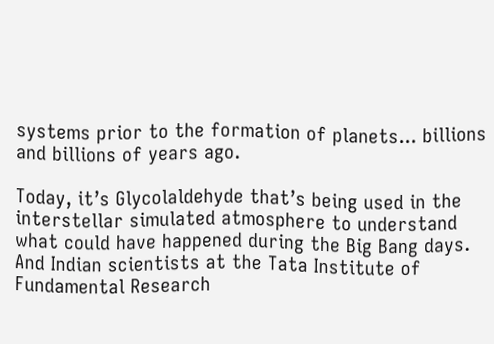systems prior to the formation of planets... billions and billions of years ago.

Today, it’s Glycolaldehyde that’s being used in the interstellar simulated atmosphere to understand what could have happened during the Big Bang days. And Indian scientists at the Tata Institute of Fundamental Research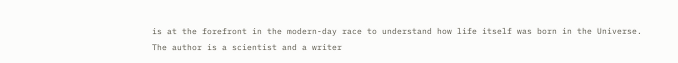is at the forefront in the modern-day race to understand how life itself was born in the Universe.
The author is a scientist and a writer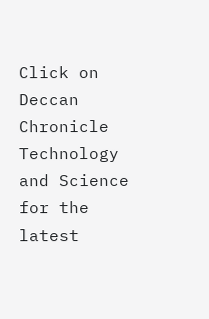Click on Deccan Chronicle Technology and Science for the latest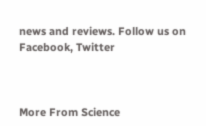news and reviews. Follow us on Facebook, Twitter



More From Science